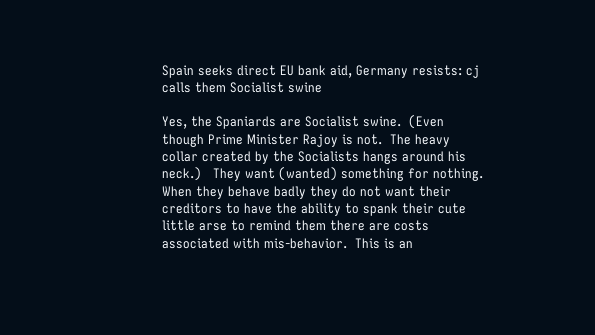Spain seeks direct EU bank aid, Germany resists: cj calls them Socialist swine

Yes, the Spaniards are Socialist swine.  (Even though Prime Minister Rajoy is not.  The heavy collar created by the Socialists hangs around his neck.)   They want (wanted) something for nothing.  When they behave badly they do not want their creditors to have the ability to spank their cute little arse to remind them there are costs associated with mis-behavior.  This is an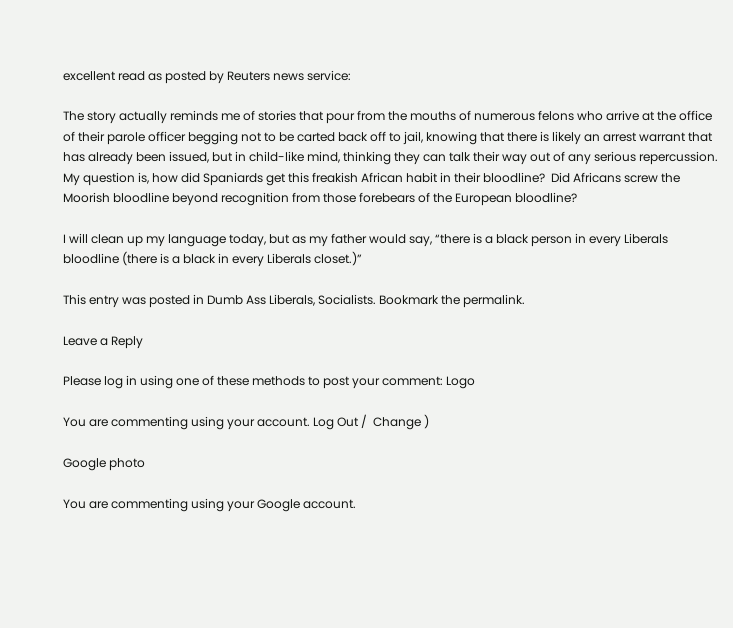excellent read as posted by Reuters news service:

The story actually reminds me of stories that pour from the mouths of numerous felons who arrive at the office of their parole officer begging not to be carted back off to jail, knowing that there is likely an arrest warrant that has already been issued, but in child-like mind, thinking they can talk their way out of any serious repercussion.  My question is, how did Spaniards get this freakish African habit in their bloodline?  Did Africans screw the Moorish bloodline beyond recognition from those forebears of the European bloodline?

I will clean up my language today, but as my father would say, “there is a black person in every Liberals bloodline (there is a black in every Liberals closet.)”

This entry was posted in Dumb Ass Liberals, Socialists. Bookmark the permalink.

Leave a Reply

Please log in using one of these methods to post your comment: Logo

You are commenting using your account. Log Out /  Change )

Google photo

You are commenting using your Google account.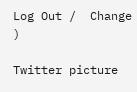Log Out /  Change )

Twitter picture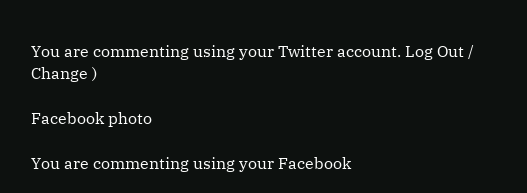You are commenting using your Twitter account. Log Out /  Change )

Facebook photo

You are commenting using your Facebook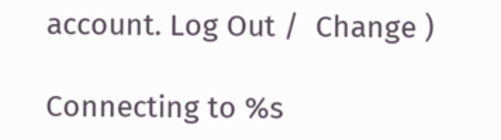account. Log Out /  Change )

Connecting to %s